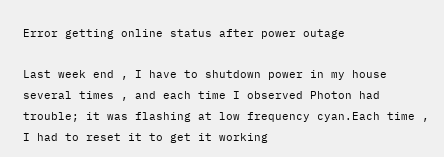Error getting online status after power outage

Last week end , I have to shutdown power in my house several times , and each time I observed Photon had trouble; it was flashing at low frequency cyan.Each time , I had to reset it to get it working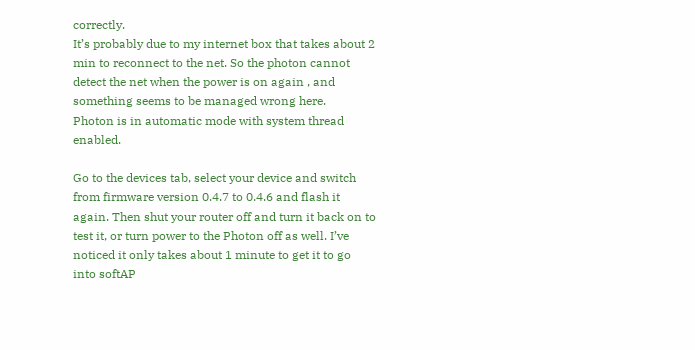correctly.
It’s probably due to my internet box that takes about 2 min to reconnect to the net. So the photon cannot detect the net when the power is on again , and something seems to be managed wrong here.
Photon is in automatic mode with system thread enabled.

Go to the devices tab, select your device and switch from firmware version 0.4.7 to 0.4.6 and flash it again. Then shut your router off and turn it back on to test it, or turn power to the Photon off as well. I’ve noticed it only takes about 1 minute to get it to go into softAP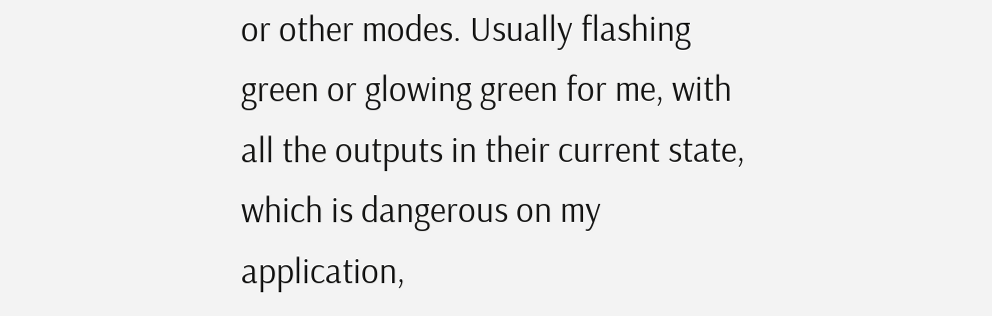or other modes. Usually flashing green or glowing green for me, with all the outputs in their current state, which is dangerous on my application,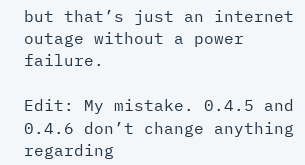but that’s just an internet outage without a power failure.

Edit: My mistake. 0.4.5 and 0.4.6 don’t change anything regarding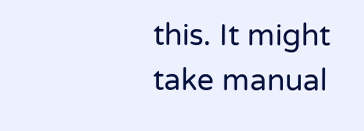this. It might take manual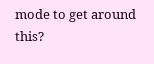mode to get around this?